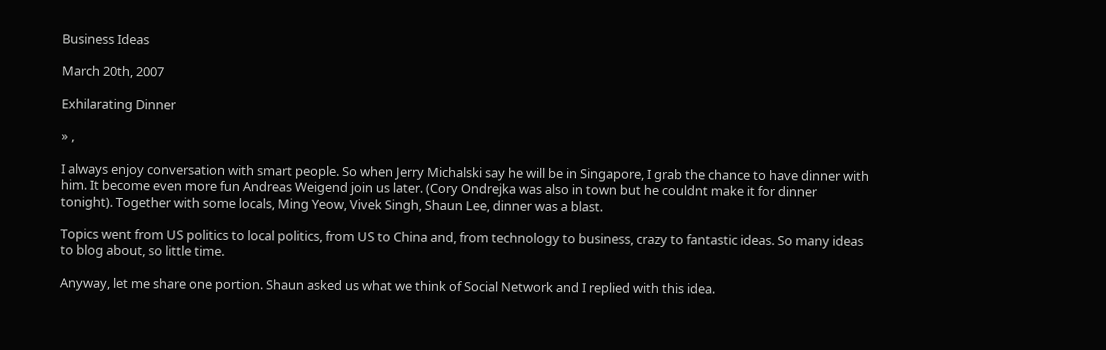Business Ideas

March 20th, 2007

Exhilarating Dinner

» ,

I always enjoy conversation with smart people. So when Jerry Michalski say he will be in Singapore, I grab the chance to have dinner with him. It become even more fun Andreas Weigend join us later. (Cory Ondrejka was also in town but he couldnt make it for dinner tonight). Together with some locals, Ming Yeow, Vivek Singh, Shaun Lee, dinner was a blast.

Topics went from US politics to local politics, from US to China and, from technology to business, crazy to fantastic ideas. So many ideas to blog about, so little time.

Anyway, let me share one portion. Shaun asked us what we think of Social Network and I replied with this idea.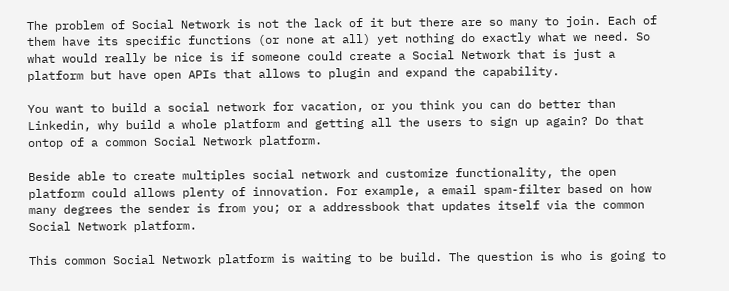The problem of Social Network is not the lack of it but there are so many to join. Each of them have its specific functions (or none at all) yet nothing do exactly what we need. So what would really be nice is if someone could create a Social Network that is just a platform but have open APIs that allows to plugin and expand the capability.

You want to build a social network for vacation, or you think you can do better than Linkedin, why build a whole platform and getting all the users to sign up again? Do that ontop of a common Social Network platform.

Beside able to create multiples social network and customize functionality, the open platform could allows plenty of innovation. For example, a email spam-filter based on how many degrees the sender is from you; or a addressbook that updates itself via the common Social Network platform.

This common Social Network platform is waiting to be build. The question is who is going to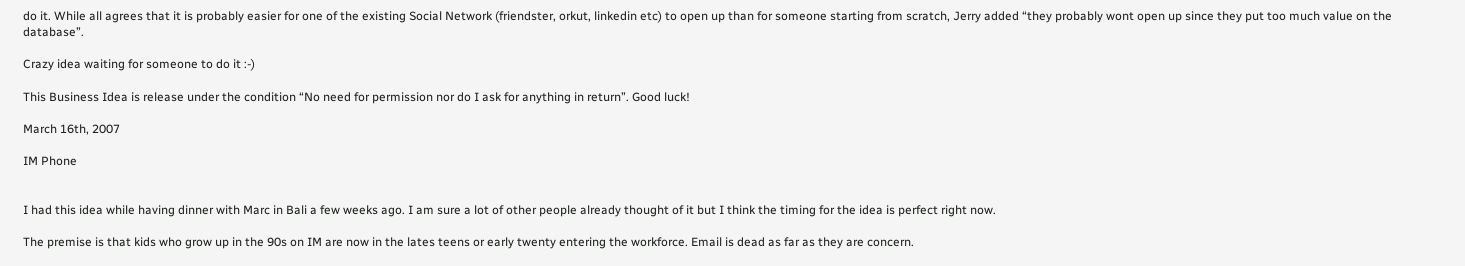do it. While all agrees that it is probably easier for one of the existing Social Network (friendster, orkut, linkedin etc) to open up than for someone starting from scratch, Jerry added “they probably wont open up since they put too much value on the database”.

Crazy idea waiting for someone to do it :-)

This Business Idea is release under the condition “No need for permission nor do I ask for anything in return”. Good luck!

March 16th, 2007

IM Phone


I had this idea while having dinner with Marc in Bali a few weeks ago. I am sure a lot of other people already thought of it but I think the timing for the idea is perfect right now.

The premise is that kids who grow up in the 90s on IM are now in the lates teens or early twenty entering the workforce. Email is dead as far as they are concern.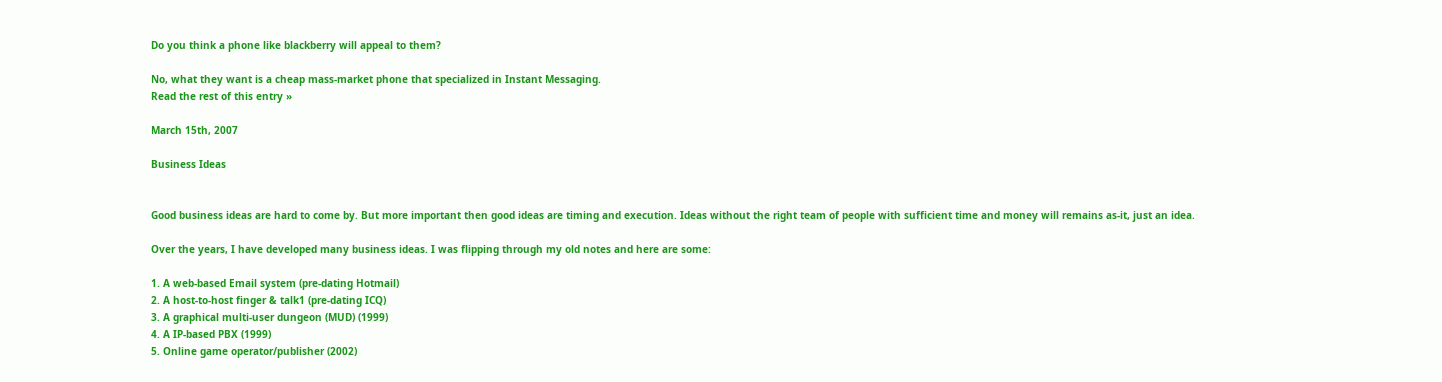Do you think a phone like blackberry will appeal to them?

No, what they want is a cheap mass-market phone that specialized in Instant Messaging.
Read the rest of this entry »

March 15th, 2007

Business Ideas


Good business ideas are hard to come by. But more important then good ideas are timing and execution. Ideas without the right team of people with sufficient time and money will remains as-it, just an idea.

Over the years, I have developed many business ideas. I was flipping through my old notes and here are some:

1. A web-based Email system (pre-dating Hotmail)
2. A host-to-host finger & talk1 (pre-dating ICQ)
3. A graphical multi-user dungeon (MUD) (1999)
4. A IP-based PBX (1999)
5. Online game operator/publisher (2002)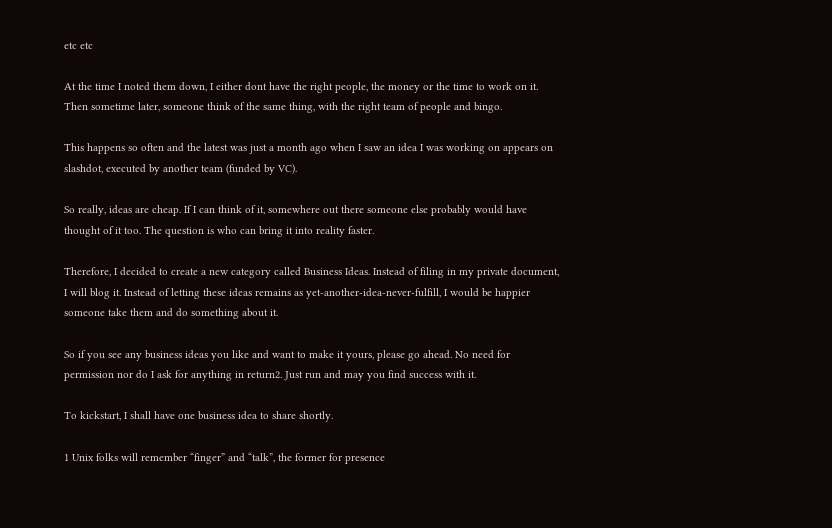etc etc

At the time I noted them down, I either dont have the right people, the money or the time to work on it. Then sometime later, someone think of the same thing, with the right team of people and bingo.

This happens so often and the latest was just a month ago when I saw an idea I was working on appears on slashdot, executed by another team (funded by VC).

So really, ideas are cheap. If I can think of it, somewhere out there someone else probably would have thought of it too. The question is who can bring it into reality faster.

Therefore, I decided to create a new category called Business Ideas. Instead of filing in my private document, I will blog it. Instead of letting these ideas remains as yet-another-idea-never-fulfill, I would be happier someone take them and do something about it.

So if you see any business ideas you like and want to make it yours, please go ahead. No need for permission nor do I ask for anything in return2. Just run and may you find success with it.

To kickstart, I shall have one business idea to share shortly.

1 Unix folks will remember “finger” and “talk”, the former for presence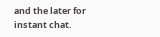and the later for instant chat.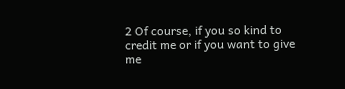2 Of course, if you so kind to credit me or if you want to give me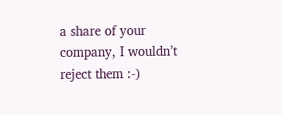a share of your company, I wouldn’t reject them :-)